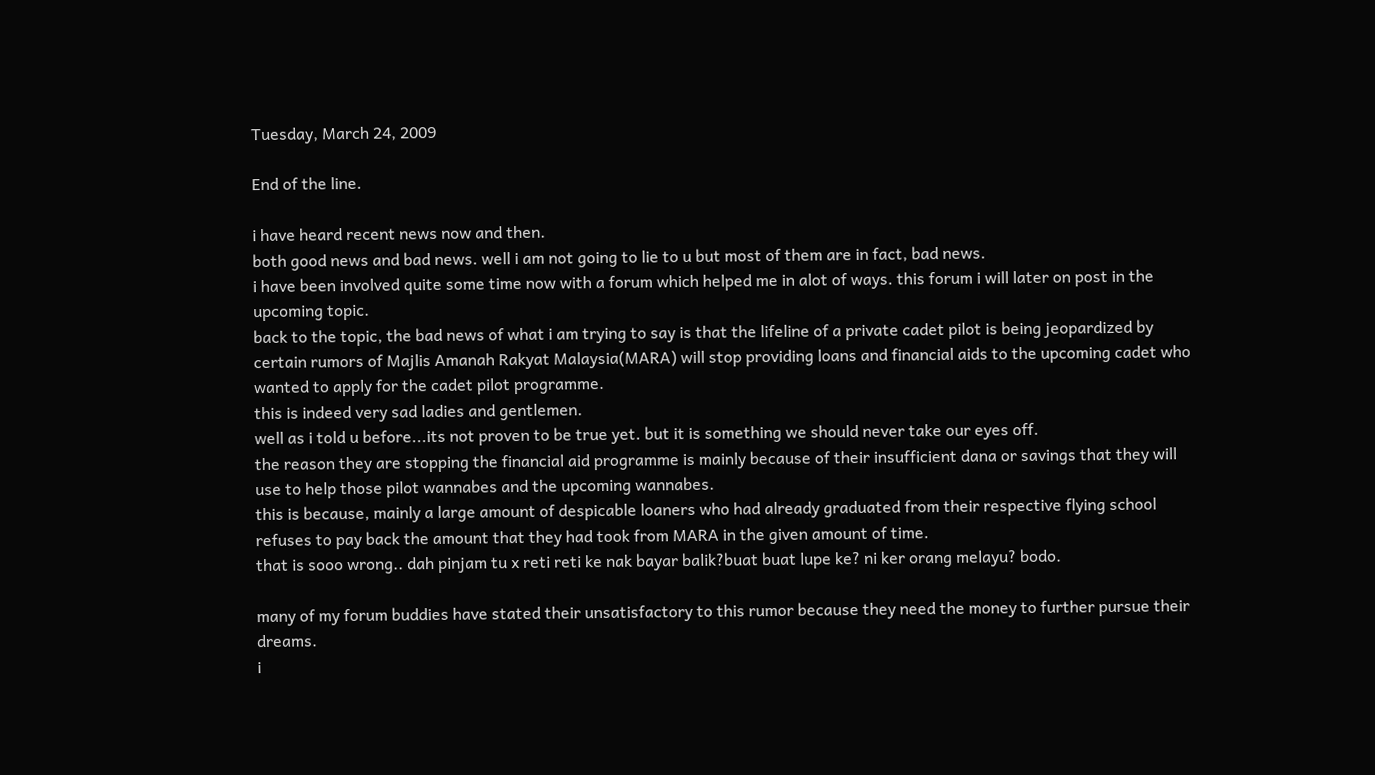Tuesday, March 24, 2009

End of the line.

i have heard recent news now and then.
both good news and bad news. well i am not going to lie to u but most of them are in fact, bad news.
i have been involved quite some time now with a forum which helped me in alot of ways. this forum i will later on post in the upcoming topic.
back to the topic, the bad news of what i am trying to say is that the lifeline of a private cadet pilot is being jeopardized by certain rumors of Majlis Amanah Rakyat Malaysia(MARA) will stop providing loans and financial aids to the upcoming cadet who wanted to apply for the cadet pilot programme.
this is indeed very sad ladies and gentlemen.
well as i told u before...its not proven to be true yet. but it is something we should never take our eyes off.
the reason they are stopping the financial aid programme is mainly because of their insufficient dana or savings that they will use to help those pilot wannabes and the upcoming wannabes.
this is because, mainly a large amount of despicable loaners who had already graduated from their respective flying school refuses to pay back the amount that they had took from MARA in the given amount of time.
that is sooo wrong.. dah pinjam tu x reti reti ke nak bayar balik?buat buat lupe ke? ni ker orang melayu? bodo.

many of my forum buddies have stated their unsatisfactory to this rumor because they need the money to further pursue their dreams.
i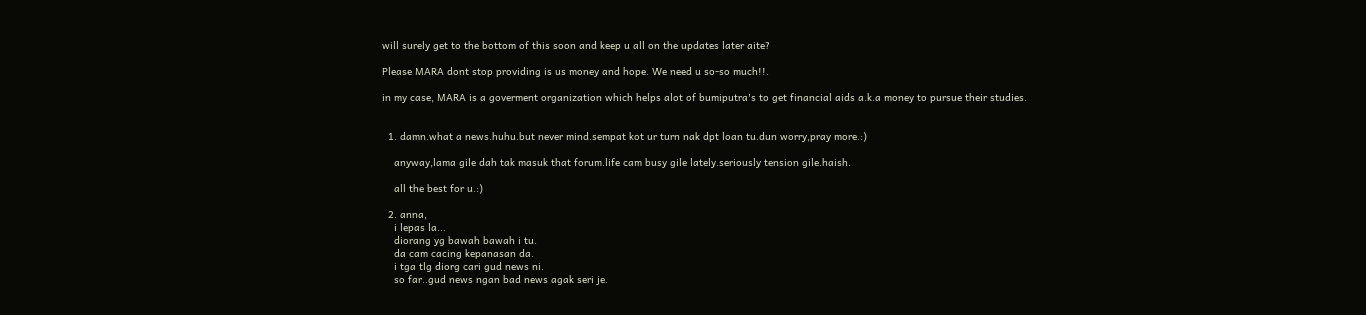will surely get to the bottom of this soon and keep u all on the updates later aite?

Please MARA dont stop providing is us money and hope. We need u so-so much!!.

in my case, MARA is a goverment organization which helps alot of bumiputra's to get financial aids a.k.a money to pursue their studies.


  1. damn.what a news.huhu.but never mind.sempat kot ur turn nak dpt loan tu.dun worry,pray more.:)

    anyway,lama gile dah tak masuk that forum.life cam busy gile lately.seriously tension gile.haish.

    all the best for u.:)

  2. anna,
    i lepas la...
    diorang yg bawah bawah i tu.
    da cam cacing kepanasan da.
    i tga tlg diorg cari gud news ni.
    so far..gud news ngan bad news agak seri je.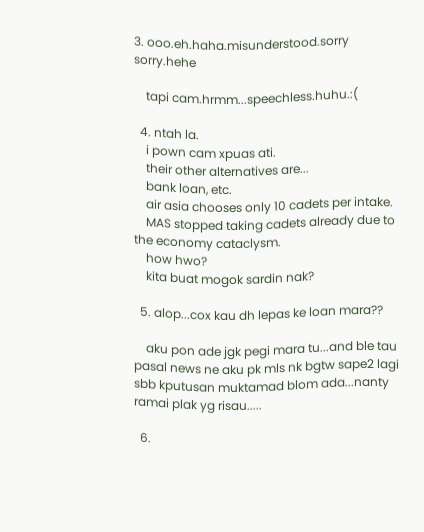3. ooo.eh.haha.misunderstood.sorry sorry.hehe

    tapi cam.hrmm...speechless.huhu.:(

  4. ntah la.
    i pown cam xpuas ati.
    their other alternatives are...
    bank loan, etc.
    air asia chooses only 10 cadets per intake.
    MAS stopped taking cadets already due to the economy cataclysm.
    how hwo?
    kita buat mogok sardin nak?

  5. alop...cox kau dh lepas ke loan mara??

    aku pon ade jgk pegi mara tu...and ble tau pasal news ne aku pk mls nk bgtw sape2 lagi sbb kputusan muktamad blom ada...nanty ramai plak yg risau.....

  6.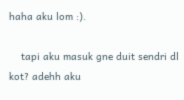haha aku lom :).

    tapi aku masuk gne duit sendri dl kot? adehh aku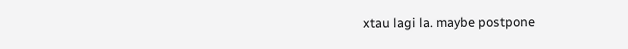xtau lagi la. maybe postpone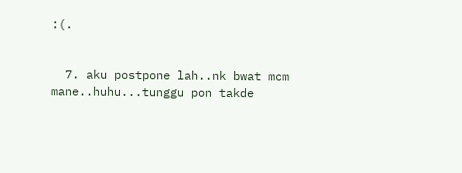:(.


  7. aku postpone lah..nk bwat mcm mane..huhu...tunggu pon takde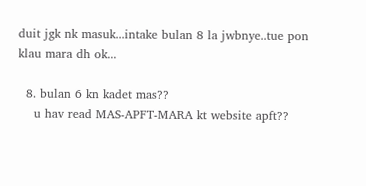duit jgk nk masuk...intake bulan 8 la jwbnye..tue pon klau mara dh ok...

  8. bulan 6 kn kadet mas??
    u hav read MAS-APFT-MARA kt website apft??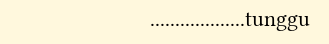...................tunggu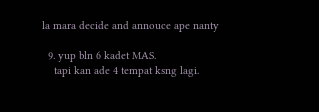la mara decide and annouce ape nanty

  9. yup bln 6 kadet MAS.
    tapi kan ade 4 tempat ksng lagi.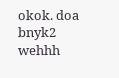okok. doa bnyk2 wehhh